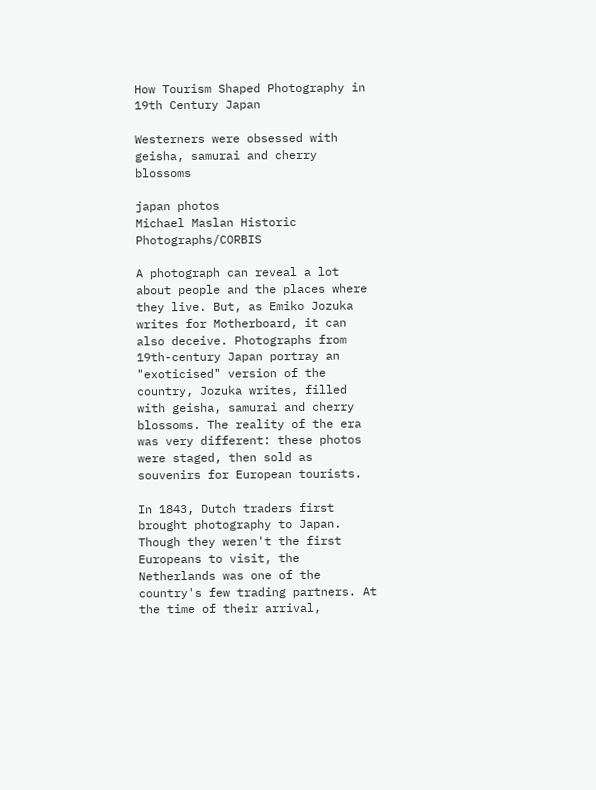How Tourism Shaped Photography in 19th Century Japan

Westerners were obsessed with geisha, samurai and cherry blossoms

japan photos
Michael Maslan Historic Photographs/CORBIS

A photograph can reveal a lot about people and the places where they live. But, as Emiko Jozuka writes for Motherboard, it can also deceive. Photographs from 19th-century Japan portray an "exoticised" version of the country, Jozuka writes, filled with geisha, samurai and cherry blossoms. The reality of the era was very different: these photos were staged, then sold as souvenirs for European tourists.

In 1843, Dutch traders first brought photography to Japan. Though they weren't the first Europeans to visit, the Netherlands was one of the country's few trading partners. At the time of their arrival,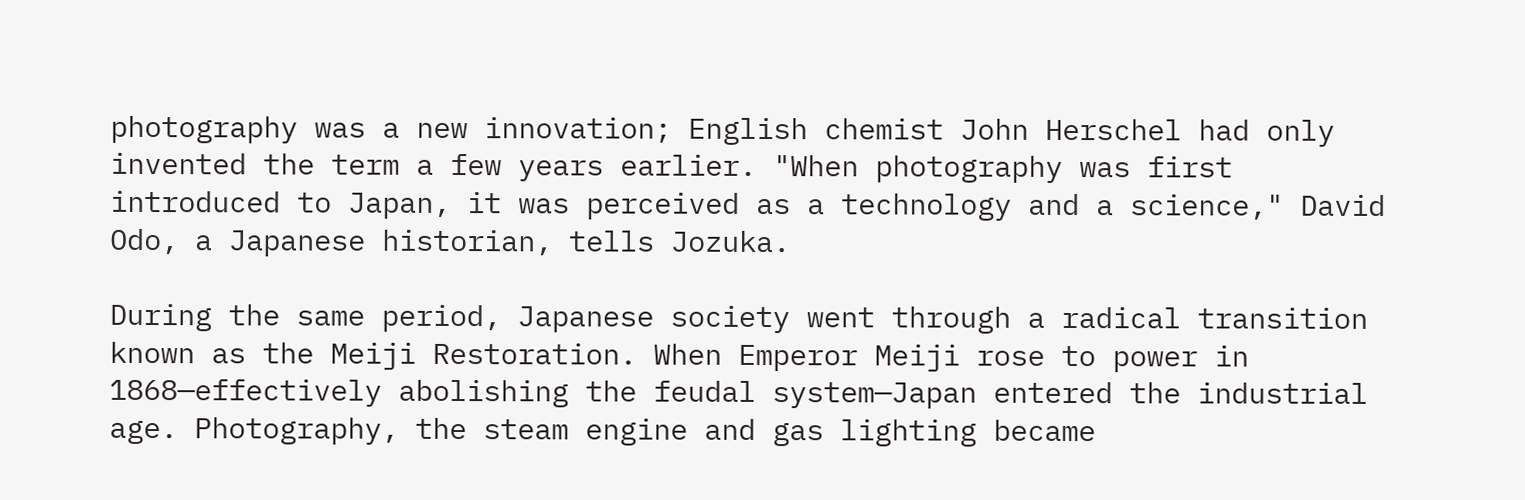photography was a new innovation; English chemist John Herschel had only invented the term a few years earlier. "When photography was first introduced to Japan, it was perceived as a technology and a science," David Odo, a Japanese historian, tells Jozuka.

During the same period, Japanese society went through a radical transition known as the Meiji Restoration. When Emperor Meiji rose to power in 1868—effectively abolishing the feudal system—Japan entered the industrial age. Photography, the steam engine and gas lighting became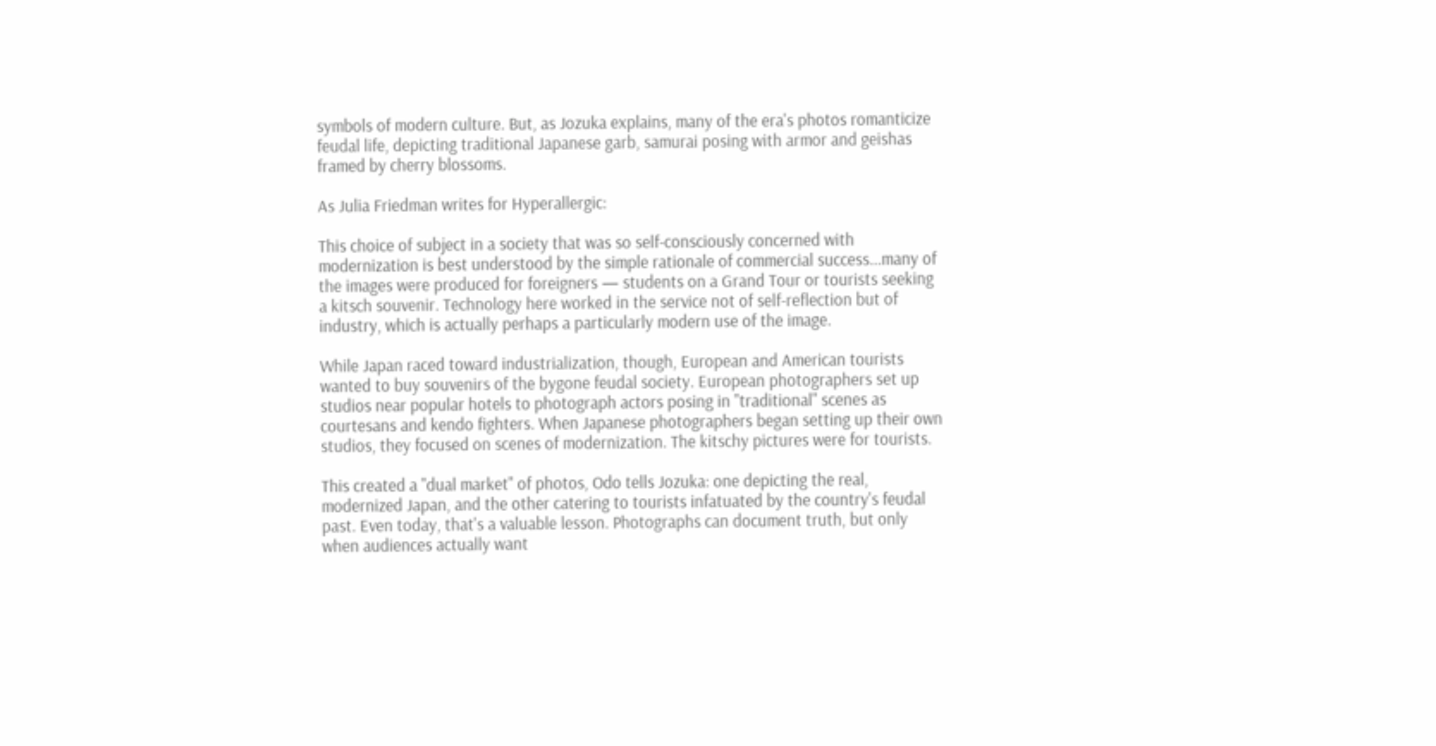symbols of modern culture. But, as Jozuka explains, many of the era's photos romanticize feudal life, depicting traditional Japanese garb, samurai posing with armor and geishas framed by cherry blossoms.

As Julia Friedman writes for Hyperallergic:

This choice of subject in a society that was so self-consciously concerned with modernization is best understood by the simple rationale of commercial success...many of the images were produced for foreigners — students on a Grand Tour or tourists seeking a kitsch souvenir. Technology here worked in the service not of self-reflection but of industry, which is actually perhaps a particularly modern use of the image.

While Japan raced toward industrialization, though, European and American tourists wanted to buy souvenirs of the bygone feudal society. European photographers set up studios near popular hotels to photograph actors posing in "traditional" scenes as courtesans and kendo fighters. When Japanese photographers began setting up their own studios, they focused on scenes of modernization. The kitschy pictures were for tourists.

This created a "dual market" of photos, Odo tells Jozuka: one depicting the real, modernized Japan, and the other catering to tourists infatuated by the country's feudal past. Even today, that's a valuable lesson. Photographs can document truth, but only when audiences actually want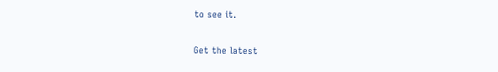to see it.

Get the latest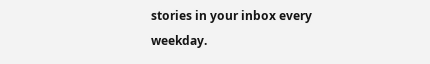stories in your inbox every weekday.